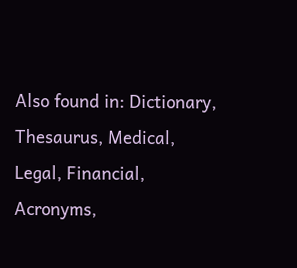Also found in: Dictionary, Thesaurus, Medical, Legal, Financial, Acronyms,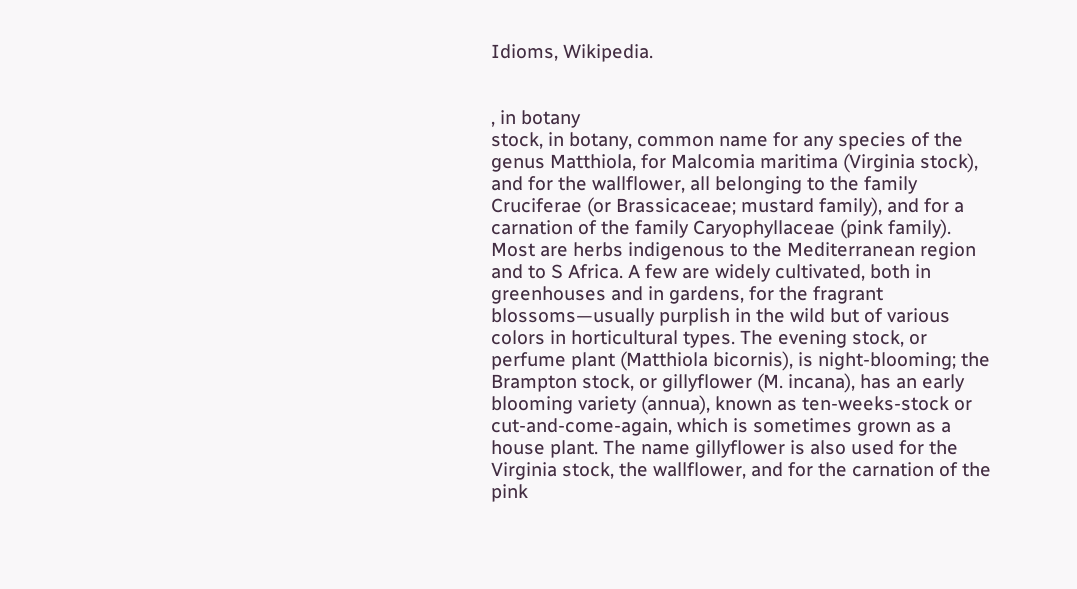Idioms, Wikipedia.


, in botany
stock, in botany, common name for any species of the genus Matthiola, for Malcomia maritima (Virginia stock), and for the wallflower, all belonging to the family Cruciferae (or Brassicaceae; mustard family), and for a carnation of the family Caryophyllaceae (pink family). Most are herbs indigenous to the Mediterranean region and to S Africa. A few are widely cultivated, both in greenhouses and in gardens, for the fragrant blossoms—usually purplish in the wild but of various colors in horticultural types. The evening stock, or perfume plant (Matthiola bicornis), is night-blooming; the Brampton stock, or gillyflower (M. incana), has an early blooming variety (annua), known as ten-weeks-stock or cut-and-come-again, which is sometimes grown as a house plant. The name gillyflower is also used for the Virginia stock, the wallflower, and for the carnation of the pink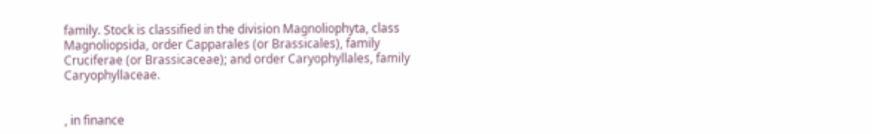family. Stock is classified in the division Magnoliophyta, class Magnoliopsida, order Capparales (or Brassicales), family Cruciferae (or Brassicaceae); and order Caryophyllales, family Caryophyllaceae.


, in finance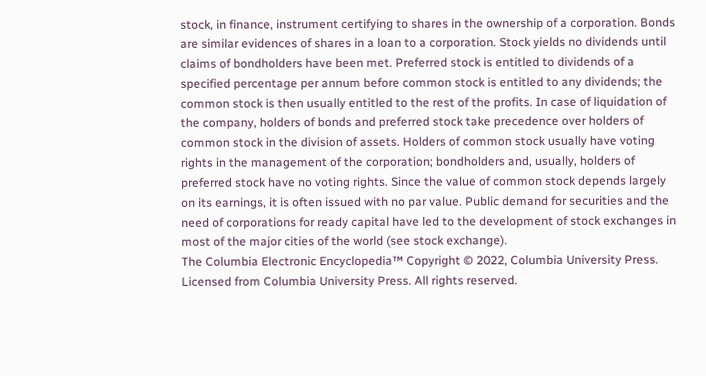stock, in finance, instrument certifying to shares in the ownership of a corporation. Bonds are similar evidences of shares in a loan to a corporation. Stock yields no dividends until claims of bondholders have been met. Preferred stock is entitled to dividends of a specified percentage per annum before common stock is entitled to any dividends; the common stock is then usually entitled to the rest of the profits. In case of liquidation of the company, holders of bonds and preferred stock take precedence over holders of common stock in the division of assets. Holders of common stock usually have voting rights in the management of the corporation; bondholders and, usually, holders of preferred stock have no voting rights. Since the value of common stock depends largely on its earnings, it is often issued with no par value. Public demand for securities and the need of corporations for ready capital have led to the development of stock exchanges in most of the major cities of the world (see stock exchange).
The Columbia Electronic Encyclopedia™ Copyright © 2022, Columbia University Press. Licensed from Columbia University Press. All rights reserved.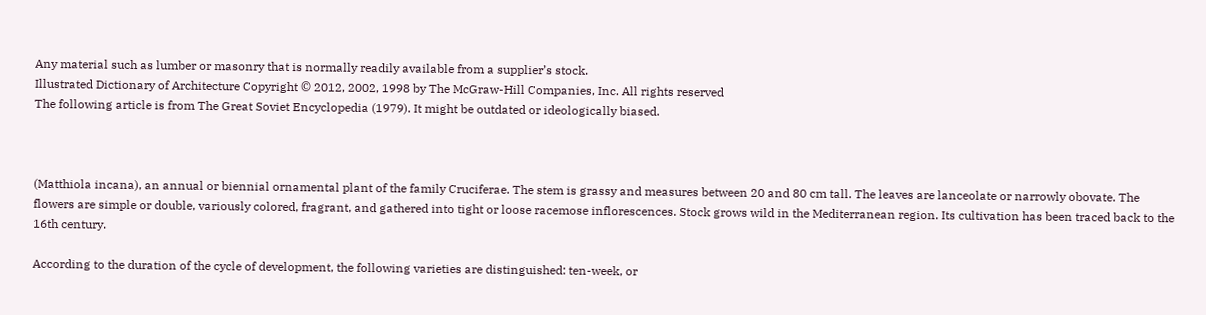Any material such as lumber or masonry that is normally readily available from a supplier’s stock.
Illustrated Dictionary of Architecture Copyright © 2012, 2002, 1998 by The McGraw-Hill Companies, Inc. All rights reserved
The following article is from The Great Soviet Encyclopedia (1979). It might be outdated or ideologically biased.



(Matthiola incana), an annual or biennial ornamental plant of the family Cruciferae. The stem is grassy and measures between 20 and 80 cm tall. The leaves are lanceolate or narrowly obovate. The flowers are simple or double, variously colored, fragrant, and gathered into tight or loose racemose inflorescences. Stock grows wild in the Mediterranean region. Its cultivation has been traced back to the 16th century.

According to the duration of the cycle of development, the following varieties are distinguished: ten-week, or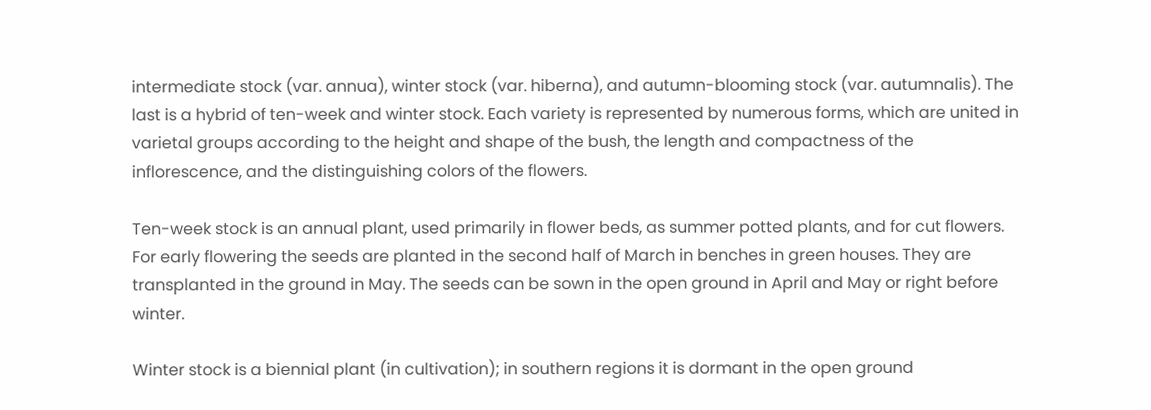intermediate stock (var. annua), winter stock (var. hiberna), and autumn-blooming stock (var. autumnalis). The last is a hybrid of ten-week and winter stock. Each variety is represented by numerous forms, which are united in varietal groups according to the height and shape of the bush, the length and compactness of the inflorescence, and the distinguishing colors of the flowers.

Ten-week stock is an annual plant, used primarily in flower beds, as summer potted plants, and for cut flowers. For early flowering the seeds are planted in the second half of March in benches in green houses. They are transplanted in the ground in May. The seeds can be sown in the open ground in April and May or right before winter.

Winter stock is a biennial plant (in cultivation); in southern regions it is dormant in the open ground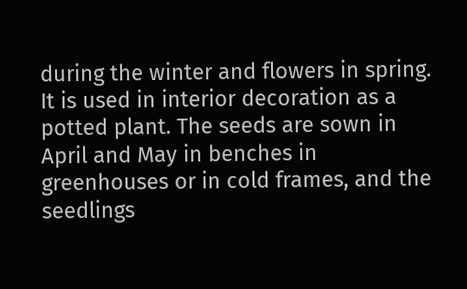during the winter and flowers in spring. It is used in interior decoration as a potted plant. The seeds are sown in April and May in benches in greenhouses or in cold frames, and the seedlings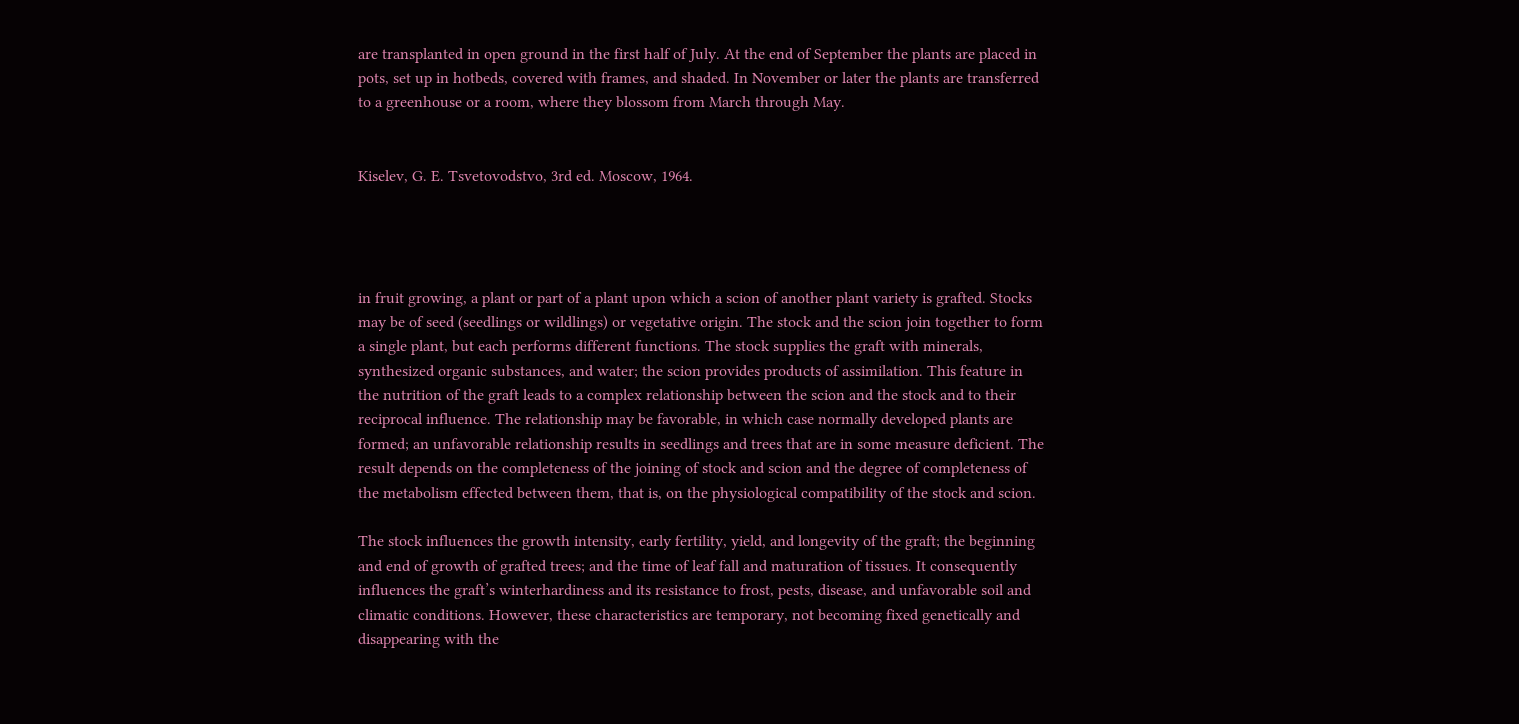are transplanted in open ground in the first half of July. At the end of September the plants are placed in pots, set up in hotbeds, covered with frames, and shaded. In November or later the plants are transferred to a greenhouse or a room, where they blossom from March through May.


Kiselev, G. E. Tsvetovodstvo, 3rd ed. Moscow, 1964.




in fruit growing, a plant or part of a plant upon which a scion of another plant variety is grafted. Stocks may be of seed (seedlings or wildlings) or vegetative origin. The stock and the scion join together to form a single plant, but each performs different functions. The stock supplies the graft with minerals, synthesized organic substances, and water; the scion provides products of assimilation. This feature in the nutrition of the graft leads to a complex relationship between the scion and the stock and to their reciprocal influence. The relationship may be favorable, in which case normally developed plants are formed; an unfavorable relationship results in seedlings and trees that are in some measure deficient. The result depends on the completeness of the joining of stock and scion and the degree of completeness of the metabolism effected between them, that is, on the physiological compatibility of the stock and scion.

The stock influences the growth intensity, early fertility, yield, and longevity of the graft; the beginning and end of growth of grafted trees; and the time of leaf fall and maturation of tissues. It consequently influences the graft’s winterhardiness and its resistance to frost, pests, disease, and unfavorable soil and climatic conditions. However, these characteristics are temporary, not becoming fixed genetically and disappearing with the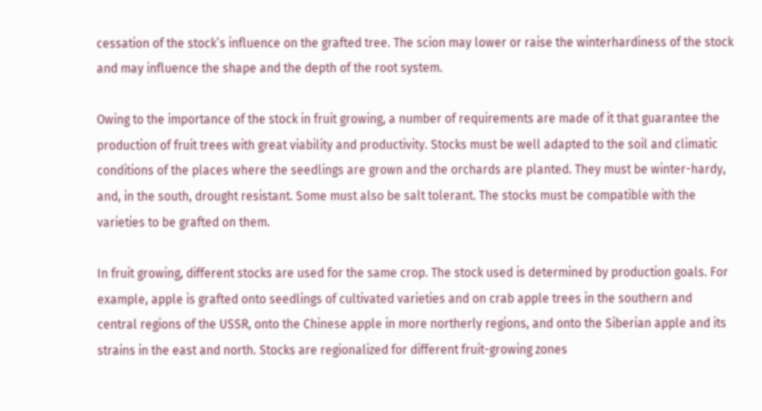cessation of the stock’s influence on the grafted tree. The scion may lower or raise the winterhardiness of the stock and may influence the shape and the depth of the root system.

Owing to the importance of the stock in fruit growing, a number of requirements are made of it that guarantee the production of fruit trees with great viability and productivity. Stocks must be well adapted to the soil and climatic conditions of the places where the seedlings are grown and the orchards are planted. They must be winter-hardy, and, in the south, drought resistant. Some must also be salt tolerant. The stocks must be compatible with the varieties to be grafted on them.

In fruit growing, different stocks are used for the same crop. The stock used is determined by production goals. For example, apple is grafted onto seedlings of cultivated varieties and on crab apple trees in the southern and central regions of the USSR, onto the Chinese apple in more northerly regions, and onto the Siberian apple and its strains in the east and north. Stocks are regionalized for different fruit-growing zones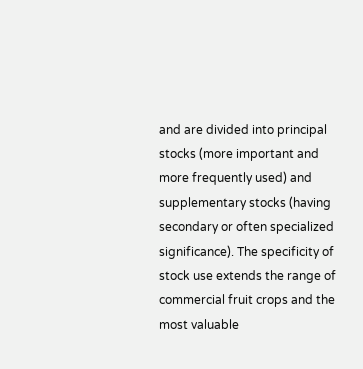and are divided into principal stocks (more important and more frequently used) and supplementary stocks (having secondary or often specialized significance). The specificity of stock use extends the range of commercial fruit crops and the most valuable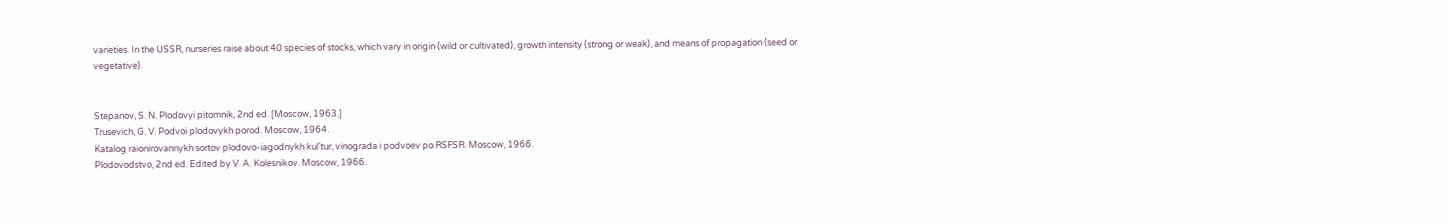varieties. In the USSR, nurseries raise about 40 species of stocks, which vary in origin (wild or cultivated), growth intensity (strong or weak), and means of propagation (seed or vegetative).


Stepanov, S. N. Plodovyi pitomnik, 2nd ed. [Moscow, 1963.]
Trusevich, G. V. Podvoi plodovykh porod. Moscow, 1964.
Katalog raionirovannykh sortov plodovo-iagodnykh kul’tur, vinograda i podvoev po RSFSR. Moscow, 1966.
Plodovodstvo, 2nd ed. Edited by V. A. Kolesnikov. Moscow, 1966.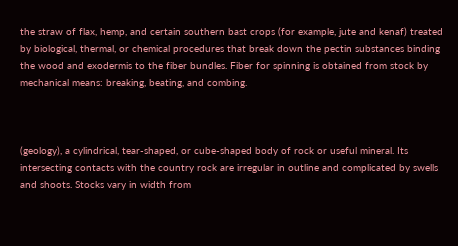the straw of flax, hemp, and certain southern bast crops (for example, jute and kenaf) treated by biological, thermal, or chemical procedures that break down the pectin substances binding the wood and exodermis to the fiber bundles. Fiber for spinning is obtained from stock by mechanical means: breaking, beating, and combing.



(geology), a cylindrical, tear-shaped, or cube-shaped body of rock or useful mineral. Its intersecting contacts with the country rock are irregular in outline and complicated by swells and shoots. Stocks vary in width from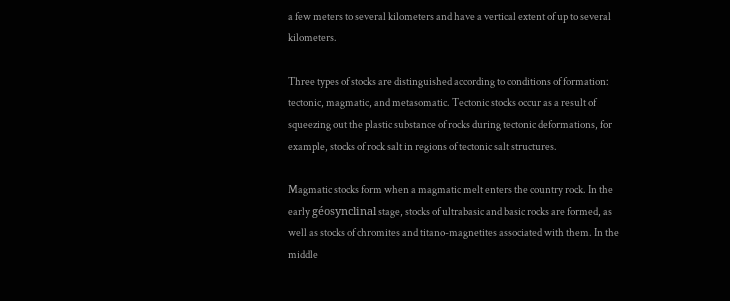a few meters to several kilometers and have a vertical extent of up to several kilometers.

Three types of stocks are distinguished according to conditions of formation: tectonic, magmatic, and metasomatic. Tectonic stocks occur as a result of squeezing out the plastic substance of rocks during tectonic deformations, for example, stocks of rock salt in regions of tectonic salt structures.

Magmatic stocks form when a magmatic melt enters the country rock. In the early géosynclinal stage, stocks of ultrabasic and basic rocks are formed, as well as stocks of chromites and titano-magnetites associated with them. In the middle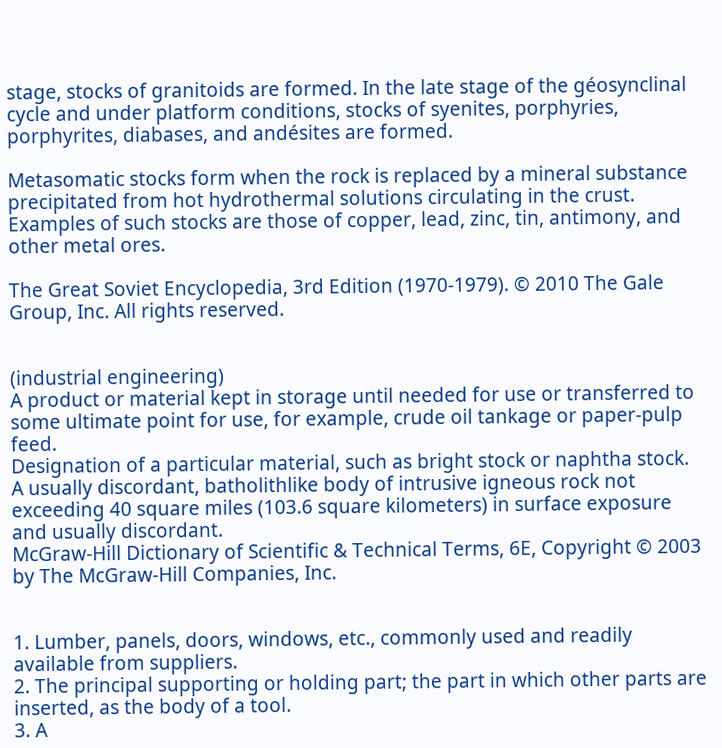stage, stocks of granitoids are formed. In the late stage of the géosynclinal cycle and under platform conditions, stocks of syenites, porphyries, porphyrites, diabases, and andésites are formed.

Metasomatic stocks form when the rock is replaced by a mineral substance precipitated from hot hydrothermal solutions circulating in the crust. Examples of such stocks are those of copper, lead, zinc, tin, antimony, and other metal ores.

The Great Soviet Encyclopedia, 3rd Edition (1970-1979). © 2010 The Gale Group, Inc. All rights reserved.


(industrial engineering)
A product or material kept in storage until needed for use or transferred to some ultimate point for use, for example, crude oil tankage or paper-pulp feed.
Designation of a particular material, such as bright stock or naphtha stock.
A usually discordant, batholithlike body of intrusive igneous rock not exceeding 40 square miles (103.6 square kilometers) in surface exposure and usually discordant.
McGraw-Hill Dictionary of Scientific & Technical Terms, 6E, Copyright © 2003 by The McGraw-Hill Companies, Inc.


1. Lumber, panels, doors, windows, etc., commonly used and readily available from suppliers.
2. The principal supporting or holding part; the part in which other parts are inserted, as the body of a tool.
3. A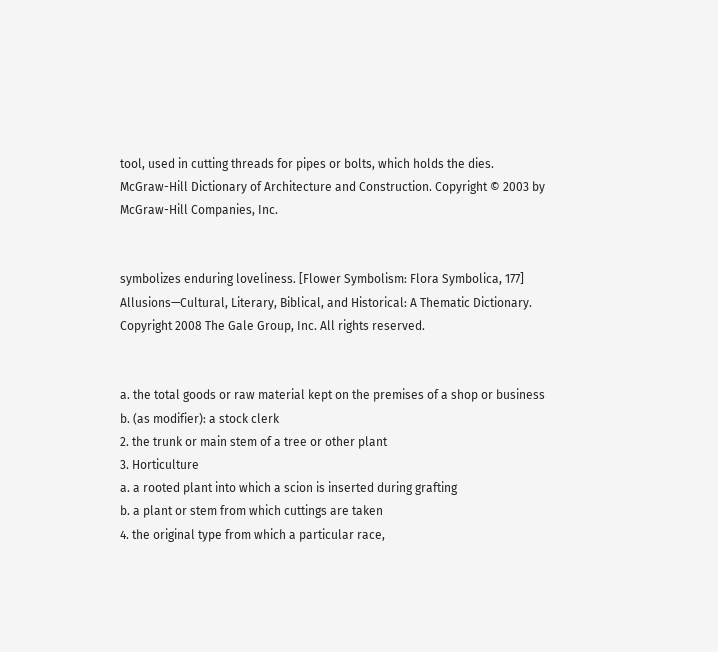tool, used in cutting threads for pipes or bolts, which holds the dies.
McGraw-Hill Dictionary of Architecture and Construction. Copyright © 2003 by McGraw-Hill Companies, Inc.


symbolizes enduring loveliness. [Flower Symbolism: Flora Symbolica, 177]
Allusions—Cultural, Literary, Biblical, and Historical: A Thematic Dictionary. Copyright 2008 The Gale Group, Inc. All rights reserved.


a. the total goods or raw material kept on the premises of a shop or business
b. (as modifier): a stock clerk
2. the trunk or main stem of a tree or other plant
3. Horticulture
a. a rooted plant into which a scion is inserted during grafting
b. a plant or stem from which cuttings are taken
4. the original type from which a particular race,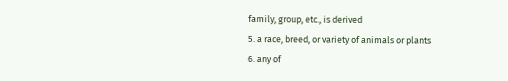family, group, etc., is derived
5. a race, breed, or variety of animals or plants
6. any of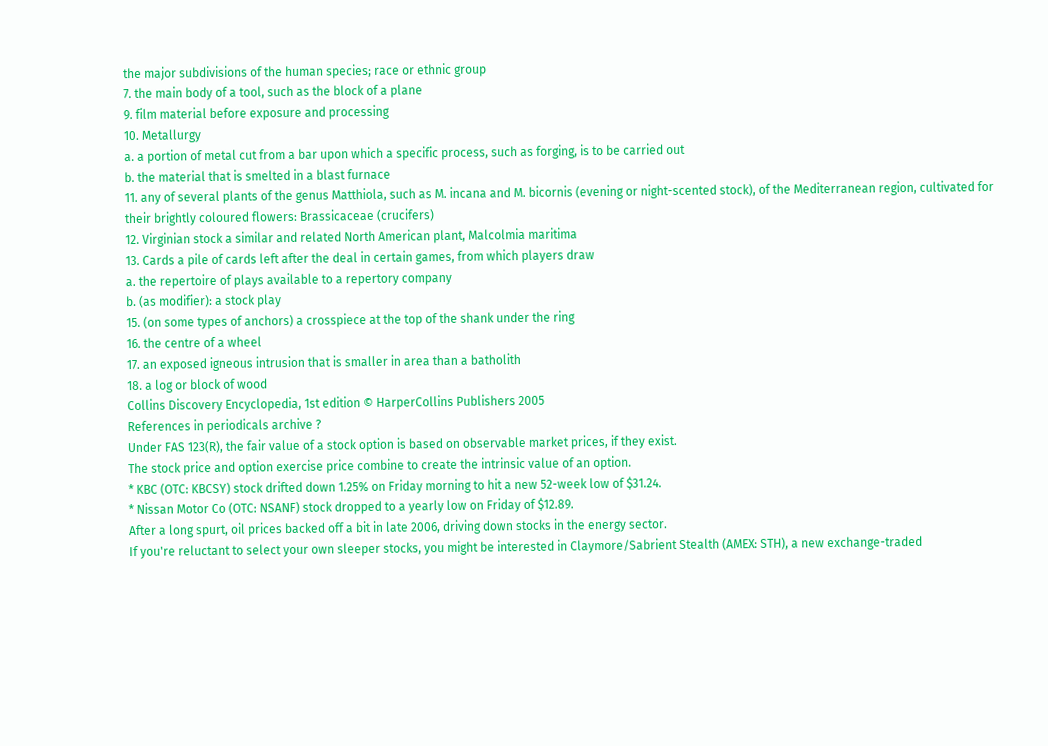the major subdivisions of the human species; race or ethnic group
7. the main body of a tool, such as the block of a plane
9. film material before exposure and processing
10. Metallurgy
a. a portion of metal cut from a bar upon which a specific process, such as forging, is to be carried out
b. the material that is smelted in a blast furnace
11. any of several plants of the genus Matthiola, such as M. incana and M. bicornis (evening or night-scented stock), of the Mediterranean region, cultivated for their brightly coloured flowers: Brassicaceae (crucifers)
12. Virginian stock a similar and related North American plant, Malcolmia maritima
13. Cards a pile of cards left after the deal in certain games, from which players draw
a. the repertoire of plays available to a repertory company
b. (as modifier): a stock play
15. (on some types of anchors) a crosspiece at the top of the shank under the ring
16. the centre of a wheel
17. an exposed igneous intrusion that is smaller in area than a batholith
18. a log or block of wood
Collins Discovery Encyclopedia, 1st edition © HarperCollins Publishers 2005
References in periodicals archive ?
Under FAS 123(R), the fair value of a stock option is based on observable market prices, if they exist.
The stock price and option exercise price combine to create the intrinsic value of an option.
* KBC (OTC: KBCSY) stock drifted down 1.25% on Friday morning to hit a new 52-week low of $31.24.
* Nissan Motor Co (OTC: NSANF) stock dropped to a yearly low on Friday of $12.89.
After a long spurt, oil prices backed off a bit in late 2006, driving down stocks in the energy sector.
If you're reluctant to select your own sleeper stocks, you might be interested in Claymore/Sabrient Stealth (AMEX: STH), a new exchange-traded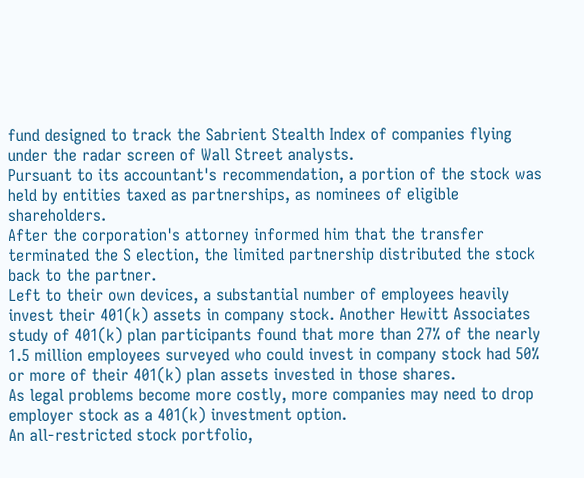fund designed to track the Sabrient Stealth Index of companies flying under the radar screen of Wall Street analysts.
Pursuant to its accountant's recommendation, a portion of the stock was held by entities taxed as partnerships, as nominees of eligible shareholders.
After the corporation's attorney informed him that the transfer terminated the S election, the limited partnership distributed the stock back to the partner.
Left to their own devices, a substantial number of employees heavily invest their 401(k) assets in company stock. Another Hewitt Associates study of 401(k) plan participants found that more than 27% of the nearly 1.5 million employees surveyed who could invest in company stock had 50% or more of their 401(k) plan assets invested in those shares.
As legal problems become more costly, more companies may need to drop employer stock as a 401(k) investment option.
An all-restricted stock portfolio,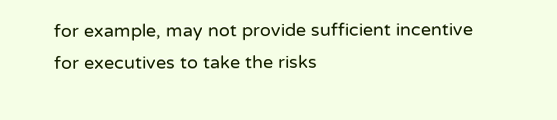for example, may not provide sufficient incentive for executives to take the risks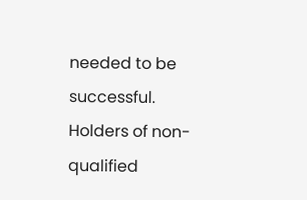needed to be successful.
Holders of non-qualified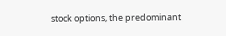stock options, the predominant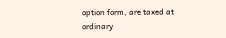option form, are taxed at ordinary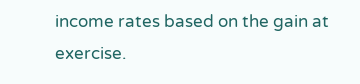income rates based on the gain at exercise.